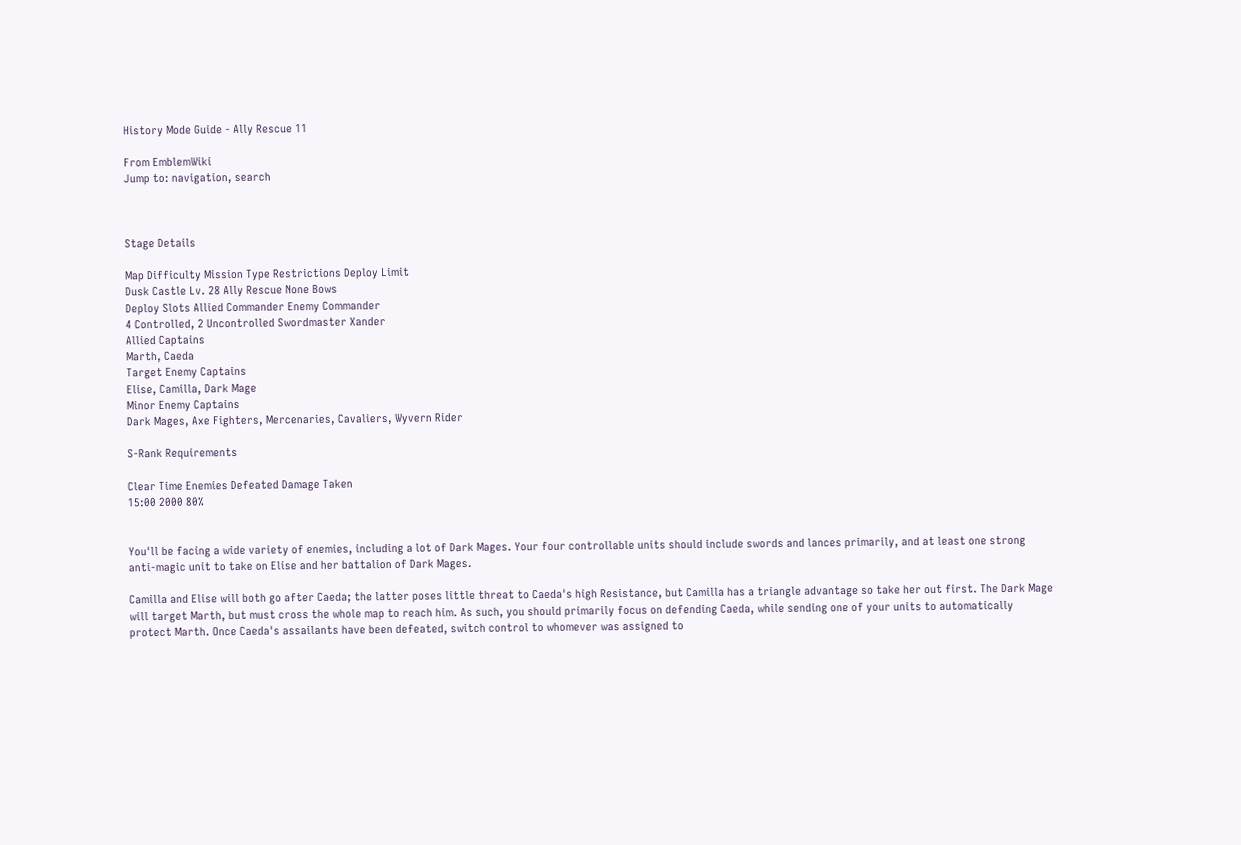History Mode Guide - Ally Rescue 11

From EmblemWiki
Jump to: navigation, search



Stage Details

Map Difficulty Mission Type Restrictions Deploy Limit
Dusk Castle Lv. 28 Ally Rescue None Bows
Deploy Slots Allied Commander Enemy Commander
4 Controlled, 2 Uncontrolled Swordmaster Xander
Allied Captains
Marth, Caeda
Target Enemy Captains
Elise, Camilla, Dark Mage
Minor Enemy Captains
Dark Mages, Axe Fighters, Mercenaries, Cavaliers, Wyvern Rider

S-Rank Requirements

Clear Time Enemies Defeated Damage Taken
15:00 2000 80%


You'll be facing a wide variety of enemies, including a lot of Dark Mages. Your four controllable units should include swords and lances primarily, and at least one strong anti-magic unit to take on Elise and her battalion of Dark Mages.

Camilla and Elise will both go after Caeda; the latter poses little threat to Caeda's high Resistance, but Camilla has a triangle advantage so take her out first. The Dark Mage will target Marth, but must cross the whole map to reach him. As such, you should primarily focus on defending Caeda, while sending one of your units to automatically protect Marth. Once Caeda's assailants have been defeated, switch control to whomever was assigned to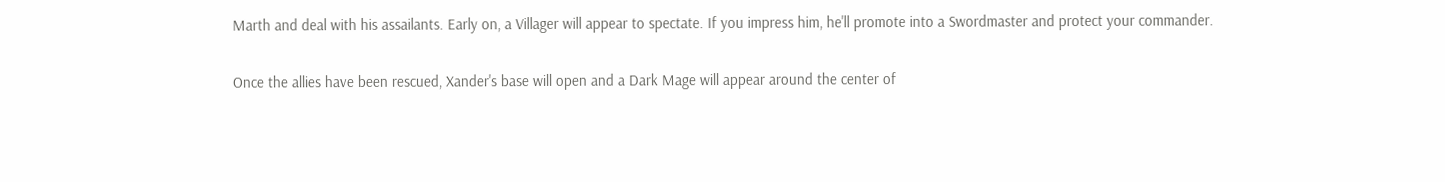Marth and deal with his assailants. Early on, a Villager will appear to spectate. If you impress him, he'll promote into a Swordmaster and protect your commander.

Once the allies have been rescued, Xander's base will open and a Dark Mage will appear around the center of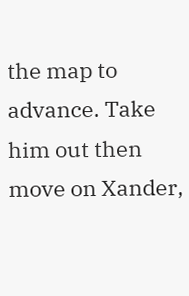the map to advance. Take him out then move on Xander,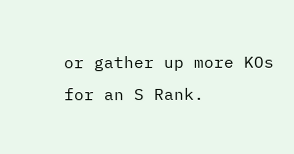or gather up more KOs for an S Rank.